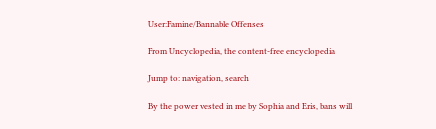User:Famine/Bannable Offenses

From Uncyclopedia, the content-free encyclopedia

Jump to: navigation, search

By the power vested in me by Sophia and Eris, bans will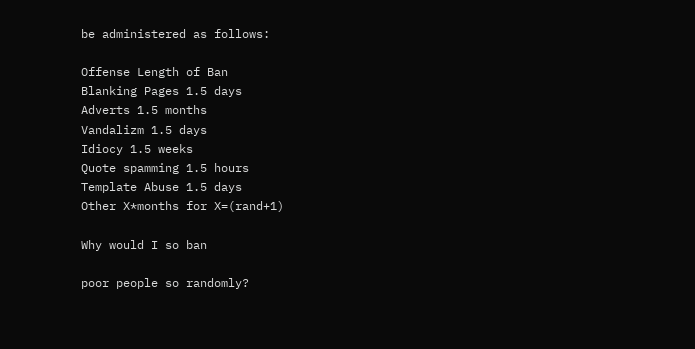be administered as follows:

Offense Length of Ban
Blanking Pages 1.5 days
Adverts 1.5 months
Vandalizm 1.5 days
Idiocy 1.5 weeks
Quote spamming 1.5 hours
Template Abuse 1.5 days
Other X*months for X=(rand+1)

Why would I so ban

poor people so randomly?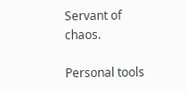Servant of chaos.

Personal tools